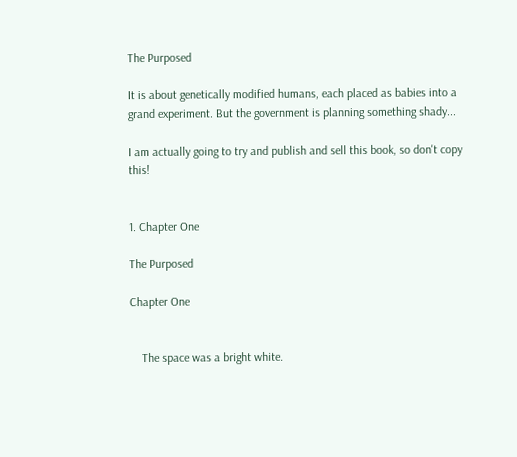The Purposed

It is about genetically modified humans, each placed as babies into a grand experiment. But the government is planning something shady...

I am actually going to try and publish and sell this book, so don't copy this!


1. Chapter One

The Purposed

Chapter One


    The space was a bright white.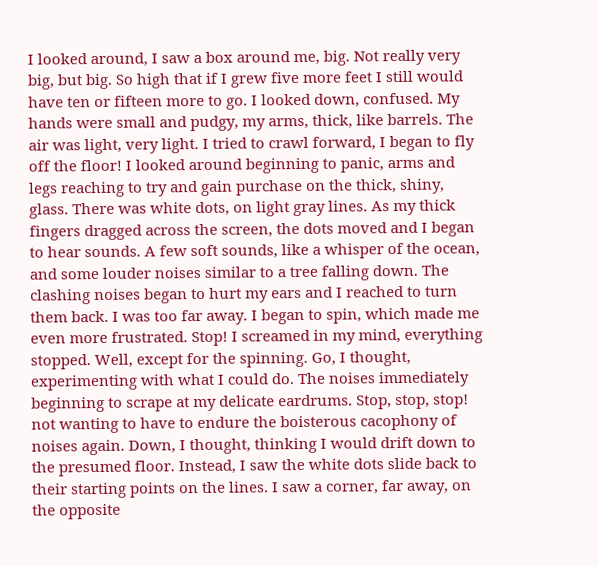I looked around, I saw a box around me, big. Not really very big, but big. So high that if I grew five more feet I still would have ten or fifteen more to go. I looked down, confused. My hands were small and pudgy, my arms, thick, like barrels. The air was light, very light. I tried to crawl forward, I began to fly off the floor! I looked around beginning to panic, arms and legs reaching to try and gain purchase on the thick, shiny, glass. There was white dots, on light gray lines. As my thick fingers dragged across the screen, the dots moved and I began to hear sounds. A few soft sounds, like a whisper of the ocean, and some louder noises similar to a tree falling down. The clashing noises began to hurt my ears and I reached to turn them back. I was too far away. I began to spin, which made me even more frustrated. Stop! I screamed in my mind, everything stopped. Well, except for the spinning. Go, I thought, experimenting with what I could do. The noises immediately beginning to scrape at my delicate eardrums. Stop, stop, stop! not wanting to have to endure the boisterous cacophony of noises again. Down, I thought, thinking I would drift down to the presumed floor. Instead, I saw the white dots slide back to their starting points on the lines. I saw a corner, far away, on the opposite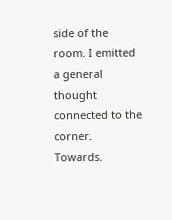side of the room. I emitted a general thought connected to the corner. Towards.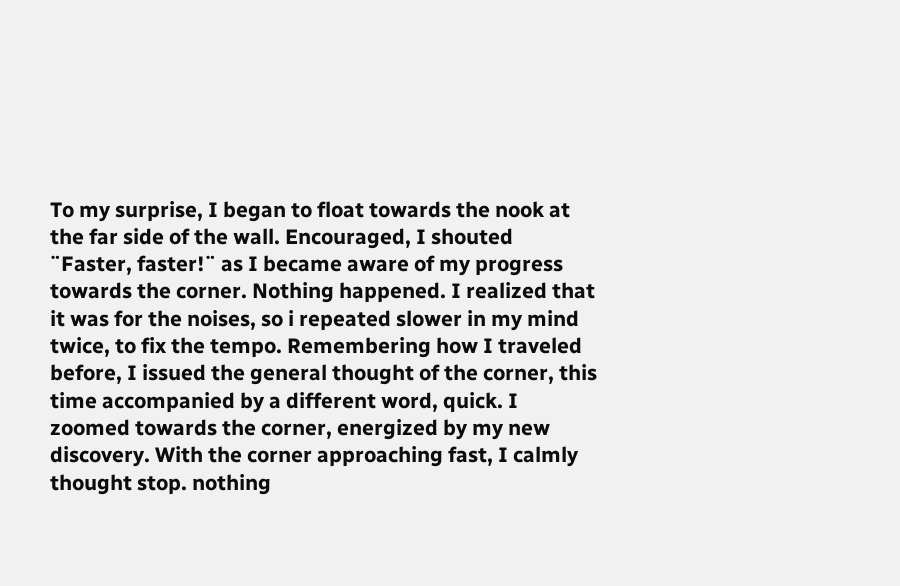To my surprise, I began to float towards the nook at the far side of the wall. Encouraged, I shouted ¨Faster, faster!¨ as I became aware of my progress towards the corner. Nothing happened. I realized that it was for the noises, so i repeated slower in my mind twice, to fix the tempo. Remembering how I traveled before, I issued the general thought of the corner, this time accompanied by a different word, quick. I zoomed towards the corner, energized by my new discovery. With the corner approaching fast, I calmly thought stop. nothing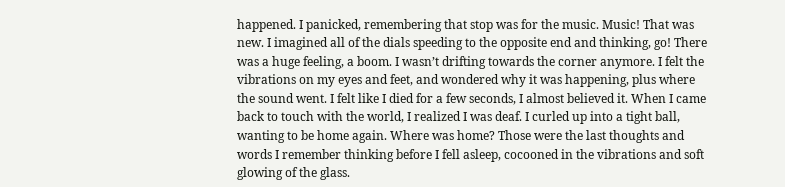happened. I panicked, remembering that stop was for the music. Music! That was new. I imagined all of the dials speeding to the opposite end and thinking, go! There was a huge feeling, a boom. I wasn’t drifting towards the corner anymore. I felt the vibrations on my eyes and feet, and wondered why it was happening, plus where the sound went. I felt like I died for a few seconds, I almost believed it. When I came back to touch with the world, I realized I was deaf. I curled up into a tight ball, wanting to be home again. Where was home? Those were the last thoughts and words I remember thinking before I fell asleep, cocooned in the vibrations and soft glowing of the glass.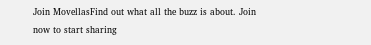Join MovellasFind out what all the buzz is about. Join now to start sharing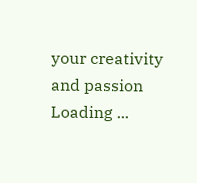your creativity and passion
Loading ...